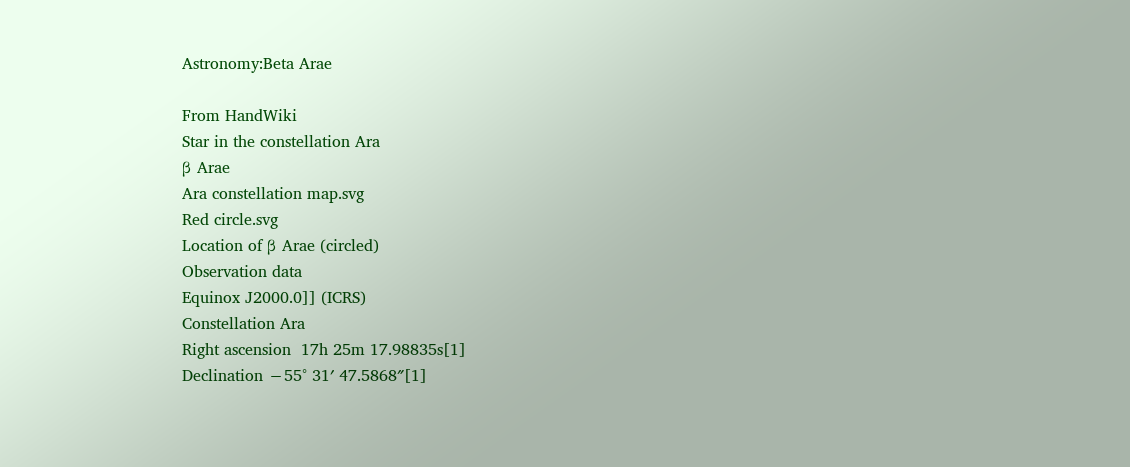Astronomy:Beta Arae

From HandWiki
Star in the constellation Ara
β Arae
Ara constellation map.svg
Red circle.svg
Location of β Arae (circled)
Observation data
Equinox J2000.0]] (ICRS)
Constellation Ara
Right ascension  17h 25m 17.98835s[1]
Declination −55° 31′ 47.5868″[1]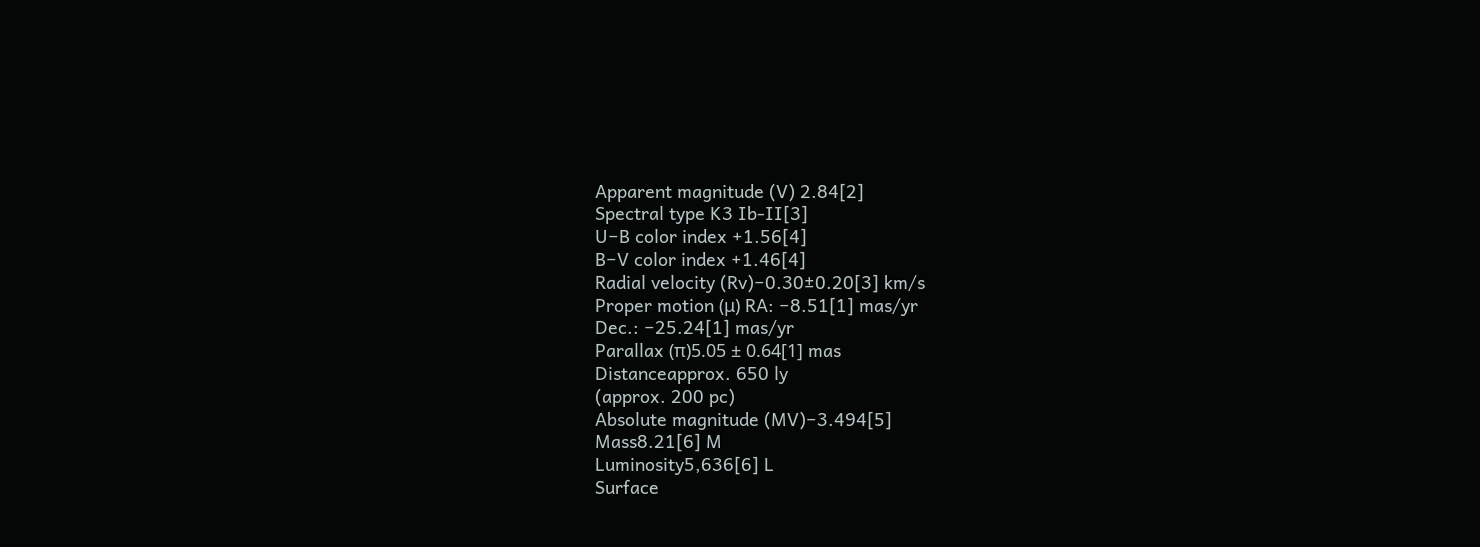Apparent magnitude (V) 2.84[2]
Spectral type K3 Ib-II[3]
U−B color index +1.56[4]
B−V color index +1.46[4]
Radial velocity (Rv)−0.30±0.20[3] km/s
Proper motion (μ) RA: −8.51[1] mas/yr
Dec.: −25.24[1] mas/yr
Parallax (π)5.05 ± 0.64[1] mas
Distanceapprox. 650 ly
(approx. 200 pc)
Absolute magnitude (MV)−3.494[5]
Mass8.21[6] M
Luminosity5,636[6] L
Surface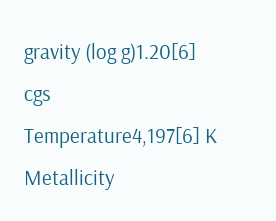gravity (log g)1.20[6] cgs
Temperature4,197[6] K
Metallicity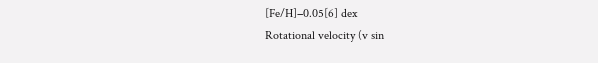[Fe/H]−0.05[6] dex
Rotational velocity (v sin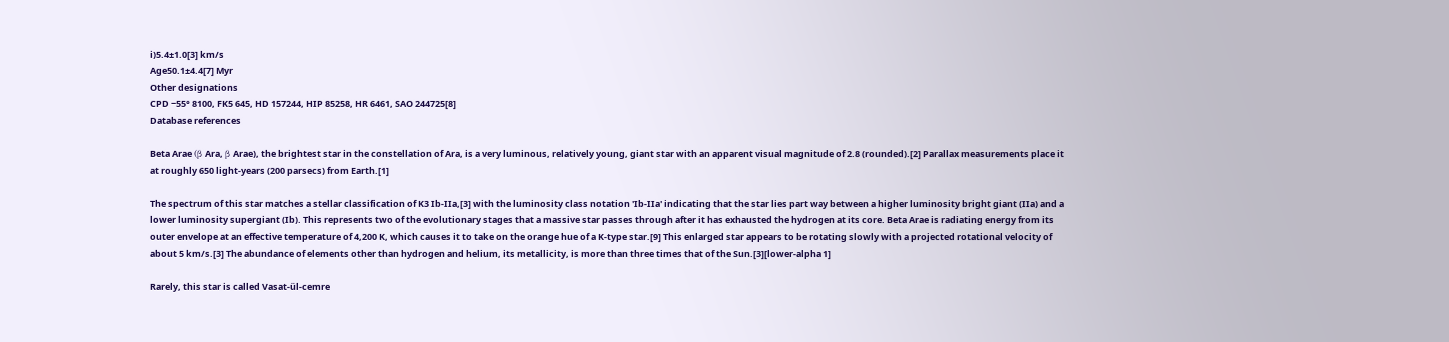i)5.4±1.0[3] km/s
Age50.1±4.4[7] Myr
Other designations
CPD −55° 8100, FK5 645, HD 157244, HIP 85258, HR 6461, SAO 244725[8]
Database references

Beta Arae (β Ara, β Arae), the brightest star in the constellation of Ara, is a very luminous, relatively young, giant star with an apparent visual magnitude of 2.8 (rounded).[2] Parallax measurements place it at roughly 650 light-years (200 parsecs) from Earth.[1]

The spectrum of this star matches a stellar classification of K3 Ib-IIa,[3] with the luminosity class notation 'Ib-IIa' indicating that the star lies part way between a higher luminosity bright giant (IIa) and a lower luminosity supergiant (Ib). This represents two of the evolutionary stages that a massive star passes through after it has exhausted the hydrogen at its core. Beta Arae is radiating energy from its outer envelope at an effective temperature of 4,200 K, which causes it to take on the orange hue of a K-type star.[9] This enlarged star appears to be rotating slowly with a projected rotational velocity of about 5 km/s.[3] The abundance of elements other than hydrogen and helium, its metallicity, is more than three times that of the Sun.[3][lower-alpha 1]

Rarely, this star is called Vasat-ül-cemre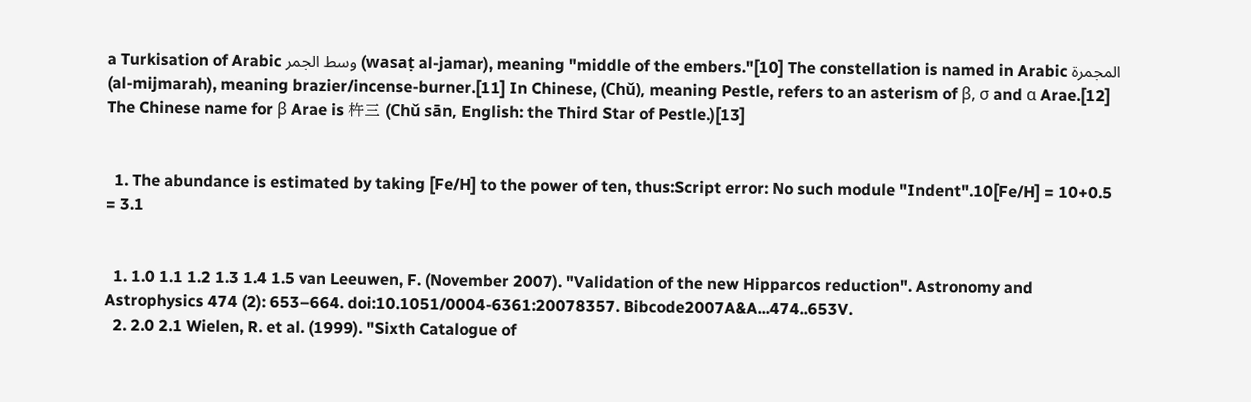a Turkisation of Arabic وسط الجمر (wasaṭ al-jamar), meaning "middle of the embers."[10] The constellation is named in Arabic المجمرة (al-mijmarah), meaning brazier/incense-burner.[11] In Chinese, (Chǔ), meaning Pestle, refers to an asterism of β, σ and α Arae.[12] The Chinese name for β Arae is 杵三 (Chǔ sān, English: the Third Star of Pestle.)[13]


  1. The abundance is estimated by taking [Fe/H] to the power of ten, thus:Script error: No such module "Indent".10[Fe/H] = 10+0.5 = 3.1


  1. 1.0 1.1 1.2 1.3 1.4 1.5 van Leeuwen, F. (November 2007). "Validation of the new Hipparcos reduction". Astronomy and Astrophysics 474 (2): 653–664. doi:10.1051/0004-6361:20078357. Bibcode2007A&A...474..653V.
  2. 2.0 2.1 Wielen, R. et al. (1999). "Sixth Catalogue of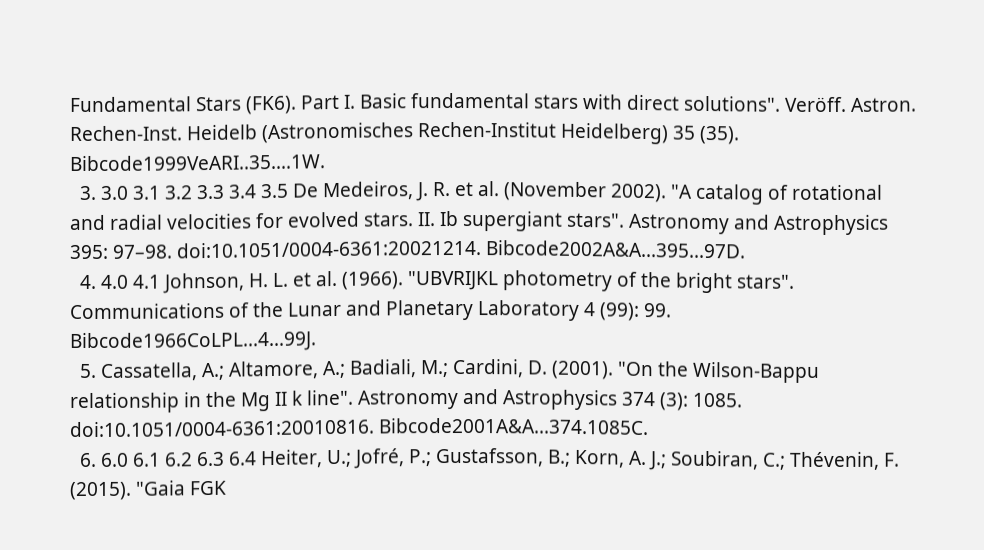Fundamental Stars (FK6). Part I. Basic fundamental stars with direct solutions". Veröff. Astron. Rechen-Inst. Heidelb (Astronomisches Rechen-Institut Heidelberg) 35 (35). Bibcode1999VeARI..35....1W.
  3. 3.0 3.1 3.2 3.3 3.4 3.5 De Medeiros, J. R. et al. (November 2002). "A catalog of rotational and radial velocities for evolved stars. II. Ib supergiant stars". Astronomy and Astrophysics 395: 97–98. doi:10.1051/0004-6361:20021214. Bibcode2002A&A...395...97D.
  4. 4.0 4.1 Johnson, H. L. et al. (1966). "UBVRIJKL photometry of the bright stars". Communications of the Lunar and Planetary Laboratory 4 (99): 99. Bibcode1966CoLPL...4...99J.
  5. Cassatella, A.; Altamore, A.; Badiali, M.; Cardini, D. (2001). "On the Wilson-Bappu relationship in the Mg II k line". Astronomy and Astrophysics 374 (3): 1085. doi:10.1051/0004-6361:20010816. Bibcode2001A&A...374.1085C.
  6. 6.0 6.1 6.2 6.3 6.4 Heiter, U.; Jofré, P.; Gustafsson, B.; Korn, A. J.; Soubiran, C.; Thévenin, F. (2015). "Gaia FGK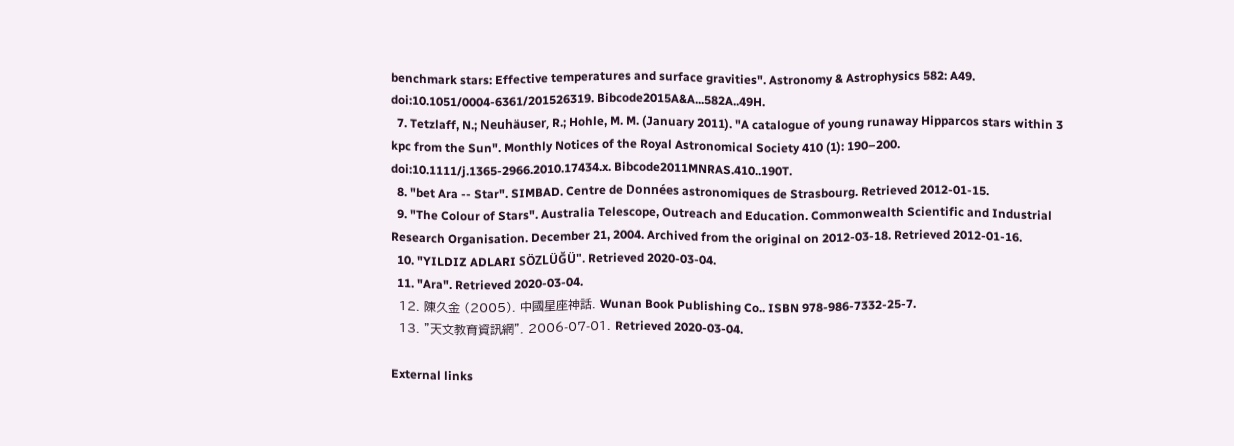benchmark stars: Effective temperatures and surface gravities". Astronomy & Astrophysics 582: A49. doi:10.1051/0004-6361/201526319. Bibcode2015A&A...582A..49H.
  7. Tetzlaff, N.; Neuhäuser, R.; Hohle, M. M. (January 2011). "A catalogue of young runaway Hipparcos stars within 3 kpc from the Sun". Monthly Notices of the Royal Astronomical Society 410 (1): 190–200. doi:10.1111/j.1365-2966.2010.17434.x. Bibcode2011MNRAS.410..190T.
  8. "bet Ara -- Star". SIMBAD. Centre de Données astronomiques de Strasbourg. Retrieved 2012-01-15.
  9. "The Colour of Stars". Australia Telescope, Outreach and Education. Commonwealth Scientific and Industrial Research Organisation. December 21, 2004. Archived from the original on 2012-03-18. Retrieved 2012-01-16.
  10. "YILDIZ ADLARI SÖZLÜĞÜ". Retrieved 2020-03-04.
  11. "Ara". Retrieved 2020-03-04.
  12. 陳久金 (2005). 中國星座神話. Wunan Book Publishing Co.. ISBN 978-986-7332-25-7.
  13. "天文教育資訊網". 2006-07-01. Retrieved 2020-03-04.

External links